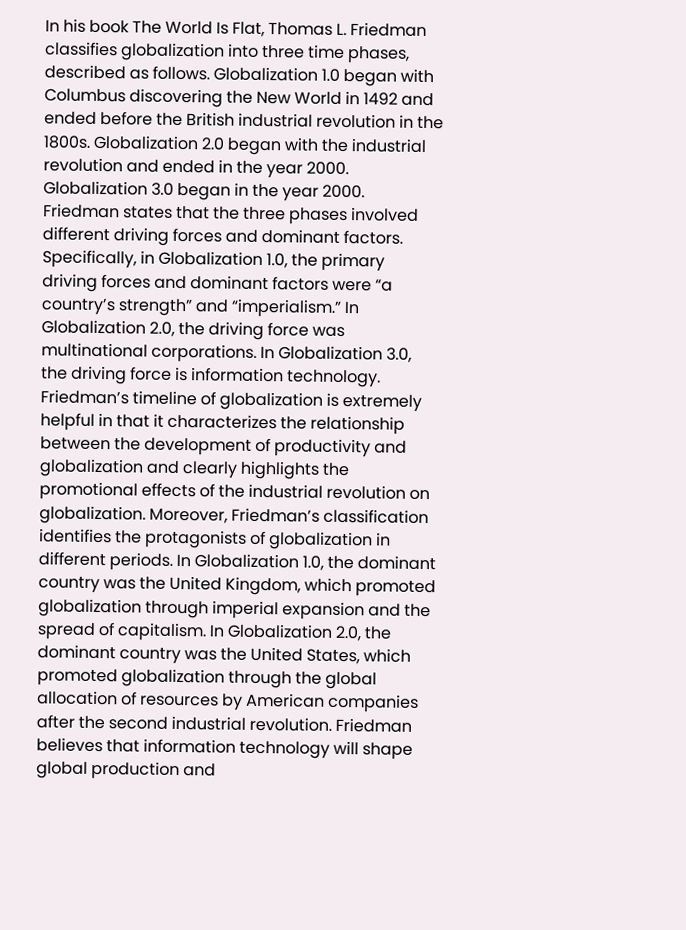In his book The World Is Flat, Thomas L. Friedman classifies globalization into three time phases, described as follows. Globalization 1.0 began with Columbus discovering the New World in 1492 and ended before the British industrial revolution in the 1800s. Globalization 2.0 began with the industrial revolution and ended in the year 2000. Globalization 3.0 began in the year 2000. Friedman states that the three phases involved different driving forces and dominant factors. Specifically, in Globalization 1.0, the primary driving forces and dominant factors were “a country’s strength” and “imperialism.” In Globalization 2.0, the driving force was multinational corporations. In Globalization 3.0, the driving force is information technology. Friedman’s timeline of globalization is extremely helpful in that it characterizes the relationship between the development of productivity and globalization and clearly highlights the promotional effects of the industrial revolution on globalization. Moreover, Friedman’s classification identifies the protagonists of globalization in different periods. In Globalization 1.0, the dominant country was the United Kingdom, which promoted globalization through imperial expansion and the spread of capitalism. In Globalization 2.0, the dominant country was the United States, which promoted globalization through the global allocation of resources by American companies after the second industrial revolution. Friedman believes that information technology will shape global production and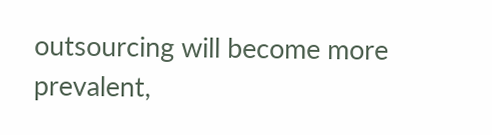outsourcing will become more prevalent,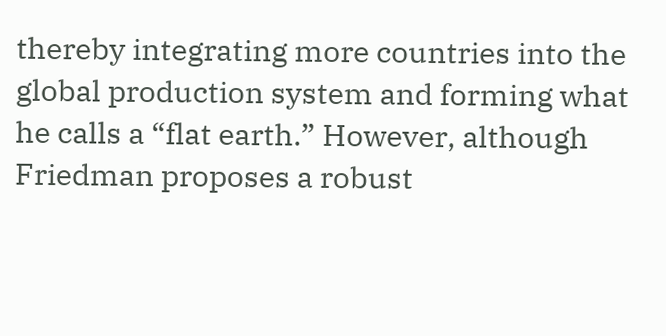thereby integrating more countries into the global production system and forming what he calls a “flat earth.” However, although Friedman proposes a robust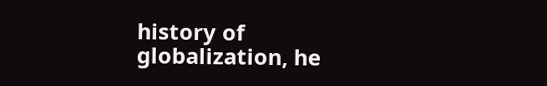history of globalization, he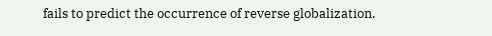fails to predict the occurrence of reverse globalization.